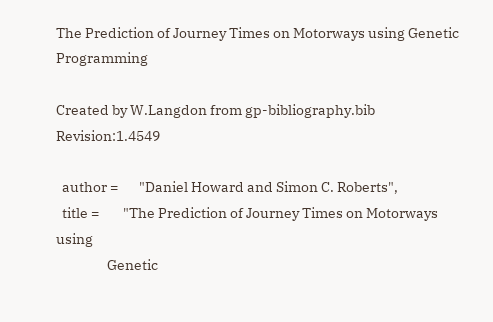The Prediction of Journey Times on Motorways using Genetic Programming

Created by W.Langdon from gp-bibliography.bib Revision:1.4549

  author =       "Daniel Howard and Simon C. Roberts",
  title =        "The Prediction of Journey Times on Motorways using
                 Genetic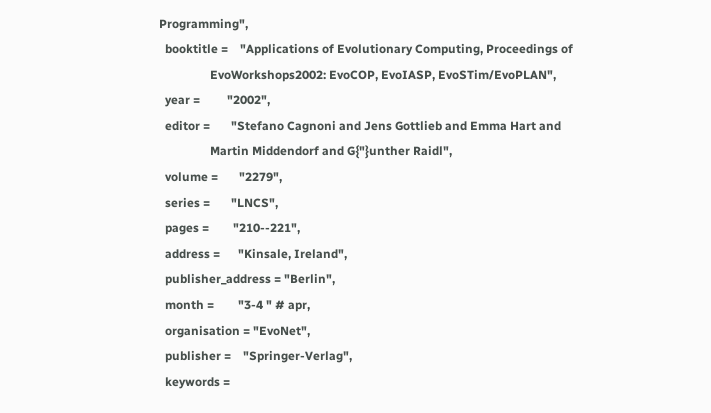Programming",
  booktitle =    "Applications of Evolutionary Computing, Proceedings of
                 EvoWorkshops2002: EvoCOP, EvoIASP, EvoSTim/EvoPLAN",
  year =         "2002",
  editor =       "Stefano Cagnoni and Jens Gottlieb and Emma Hart and
                 Martin Middendorf and G{"}unther Raidl",
  volume =       "2279",
  series =       "LNCS",
  pages =        "210--221",
  address =      "Kinsale, Ireland",
  publisher_address = "Berlin",
  month =        "3-4 " # apr,
  organisation = "EvoNet",
  publisher =    "Springer-Verlag",
  keywords =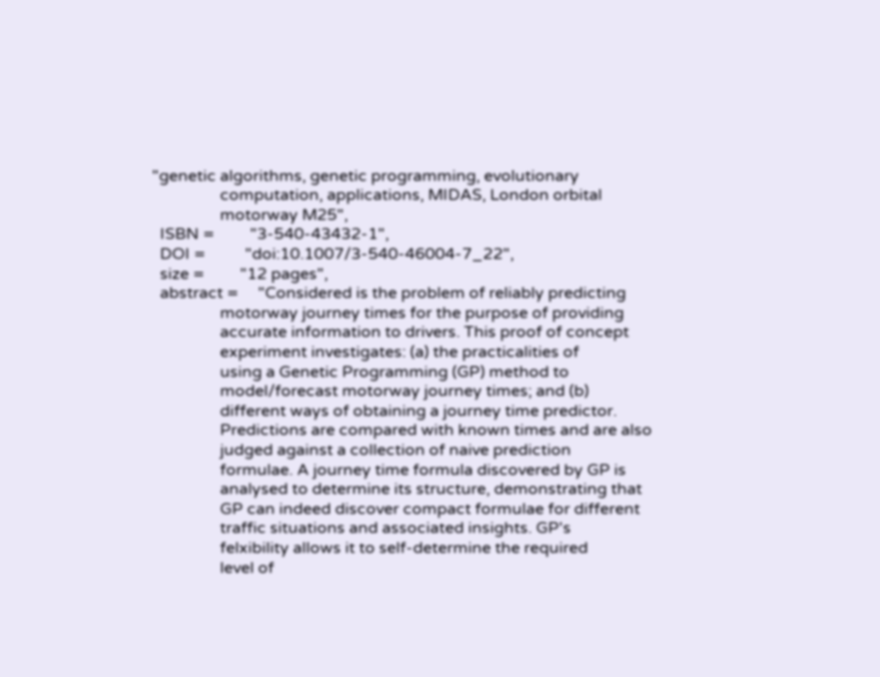"genetic algorithms, genetic programming, evolutionary
                 computation, applications, MIDAS, London orbital
                 motorway M25",
  ISBN =         "3-540-43432-1",
  DOI =          "doi:10.1007/3-540-46004-7_22",
  size =         "12 pages",
  abstract =     "Considered is the problem of reliably predicting
                 motorway journey times for the purpose of providing
                 accurate information to drivers. This proof of concept
                 experiment investigates: (a) the practicalities of
                 using a Genetic Programming (GP) method to
                 model/forecast motorway journey times; and (b)
                 different ways of obtaining a journey time predictor.
                 Predictions are compared with known times and are also
                 judged against a collection of naive prediction
                 formulae. A journey time formula discovered by GP is
                 analysed to determine its structure, demonstrating that
                 GP can indeed discover compact formulae for different
                 traffic situations and associated insights. GP's
                 felxibility allows it to self-determine the required
                 level of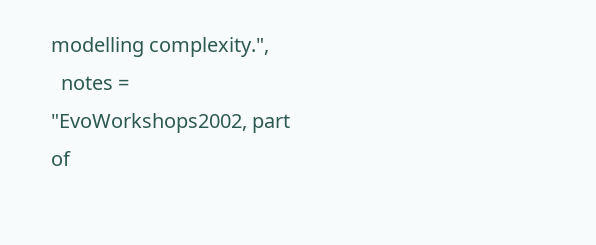modelling complexity.",
  notes =        "EvoWorkshops2002, part of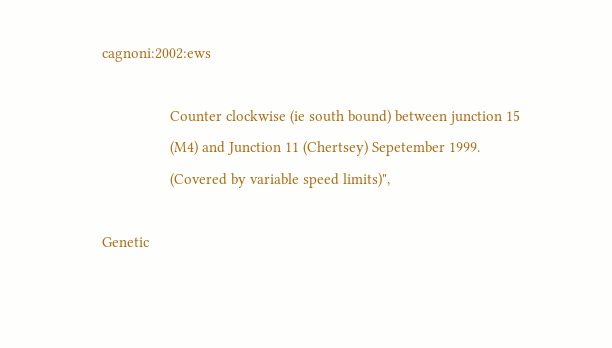cagnoni:2002:ews

                 Counter clockwise (ie south bound) between junction 15
                 (M4) and Junction 11 (Chertsey) Sepetember 1999.
                 (Covered by variable speed limits)",

Genetic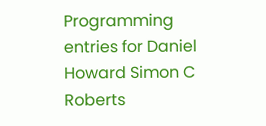Programming entries for Daniel Howard Simon C Roberts